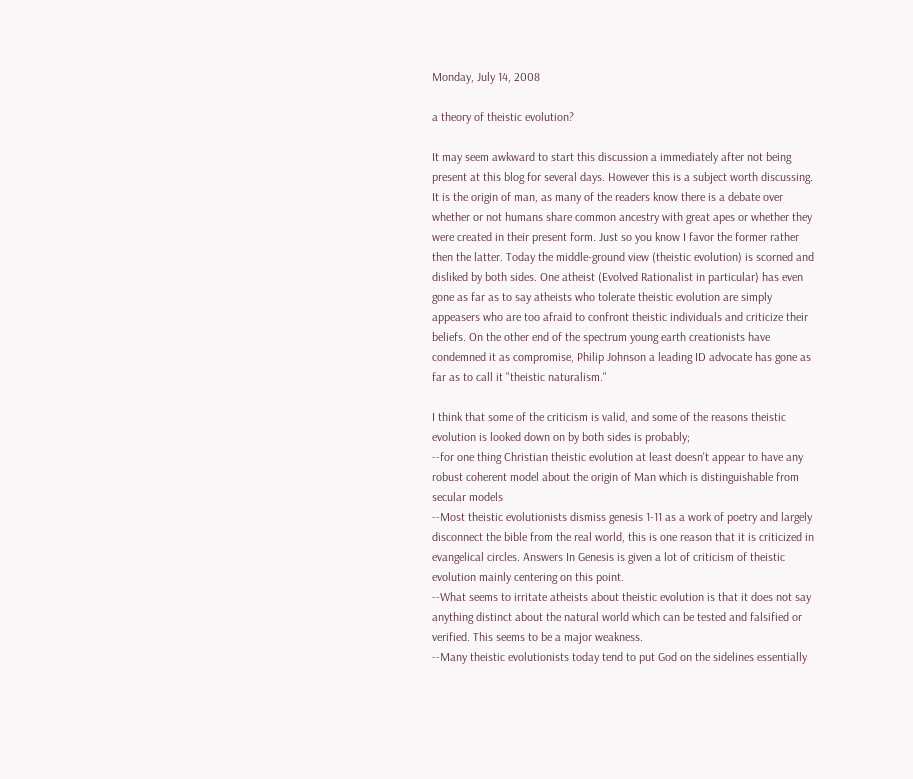Monday, July 14, 2008

a theory of theistic evolution?

It may seem awkward to start this discussion a immediately after not being present at this blog for several days. However this is a subject worth discussing. It is the origin of man, as many of the readers know there is a debate over whether or not humans share common ancestry with great apes or whether they were created in their present form. Just so you know I favor the former rather then the latter. Today the middle-ground view (theistic evolution) is scorned and disliked by both sides. One atheist (Evolved Rationalist in particular) has even gone as far as to say atheists who tolerate theistic evolution are simply appeasers who are too afraid to confront theistic individuals and criticize their beliefs. On the other end of the spectrum young earth creationists have condemned it as compromise, Philip Johnson a leading ID advocate has gone as far as to call it "theistic naturalism."

I think that some of the criticism is valid, and some of the reasons theistic evolution is looked down on by both sides is probably;
--for one thing Christian theistic evolution at least doesn't appear to have any robust coherent model about the origin of Man which is distinguishable from secular models
--Most theistic evolutionists dismiss genesis 1-11 as a work of poetry and largely disconnect the bible from the real world, this is one reason that it is criticized in evangelical circles. Answers In Genesis is given a lot of criticism of theistic evolution mainly centering on this point.
--What seems to irritate atheists about theistic evolution is that it does not say anything distinct about the natural world which can be tested and falsified or verified. This seems to be a major weakness.
--Many theistic evolutionists today tend to put God on the sidelines essentially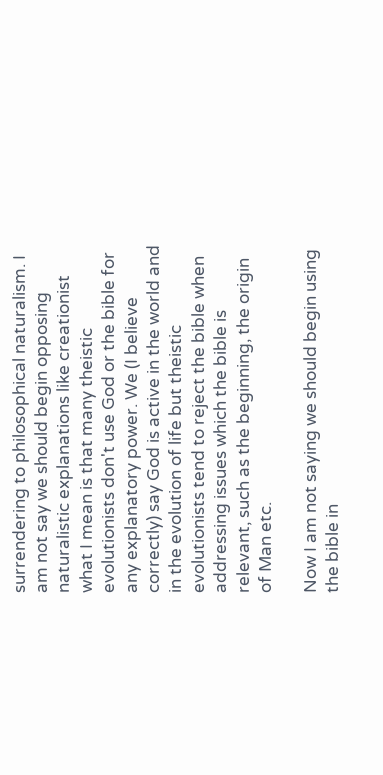surrendering to philosophical naturalism. I am not say we should begin opposing naturalistic explanations like creationist what I mean is that many theistic evolutionists don't use God or the bible for any explanatory power. We (I believe correctly) say God is active in the world and in the evolution of life but theistic evolutionists tend to reject the bible when addressing issues which the bible is relevant, such as the beginning, the origin of Man etc.

Now I am not saying we should begin using the bible in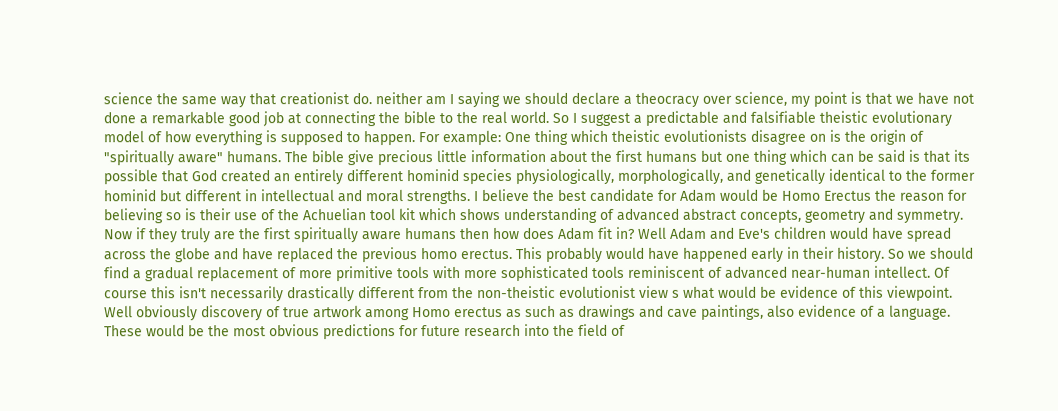science the same way that creationist do. neither am I saying we should declare a theocracy over science, my point is that we have not done a remarkable good job at connecting the bible to the real world. So I suggest a predictable and falsifiable theistic evolutionary model of how everything is supposed to happen. For example: One thing which theistic evolutionists disagree on is the origin of "spiritually aware" humans. The bible give precious little information about the first humans but one thing which can be said is that its possible that God created an entirely different hominid species physiologically, morphologically, and genetically identical to the former hominid but different in intellectual and moral strengths. I believe the best candidate for Adam would be Homo Erectus the reason for believing so is their use of the Achuelian tool kit which shows understanding of advanced abstract concepts, geometry and symmetry. Now if they truly are the first spiritually aware humans then how does Adam fit in? Well Adam and Eve's children would have spread across the globe and have replaced the previous homo erectus. This probably would have happened early in their history. So we should find a gradual replacement of more primitive tools with more sophisticated tools reminiscent of advanced near-human intellect. Of course this isn't necessarily drastically different from the non-theistic evolutionist view s what would be evidence of this viewpoint. Well obviously discovery of true artwork among Homo erectus as such as drawings and cave paintings, also evidence of a language. These would be the most obvious predictions for future research into the field of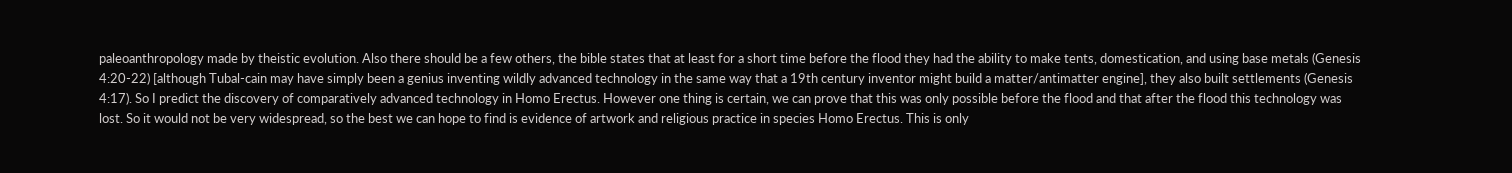paleoanthropology made by theistic evolution. Also there should be a few others, the bible states that at least for a short time before the flood they had the ability to make tents, domestication, and using base metals (Genesis 4:20-22) [although Tubal-cain may have simply been a genius inventing wildly advanced technology in the same way that a 19th century inventor might build a matter/antimatter engine], they also built settlements (Genesis 4:17). So I predict the discovery of comparatively advanced technology in Homo Erectus. However one thing is certain, we can prove that this was only possible before the flood and that after the flood this technology was lost. So it would not be very widespread, so the best we can hope to find is evidence of artwork and religious practice in species Homo Erectus. This is only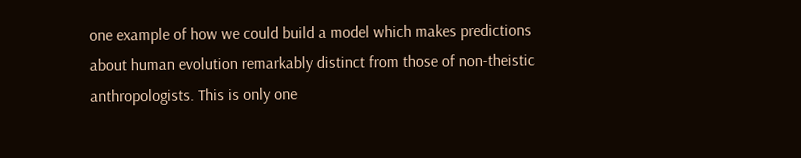one example of how we could build a model which makes predictions about human evolution remarkably distinct from those of non-theistic anthropologists. This is only one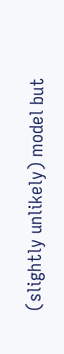(slightly unlikely) model but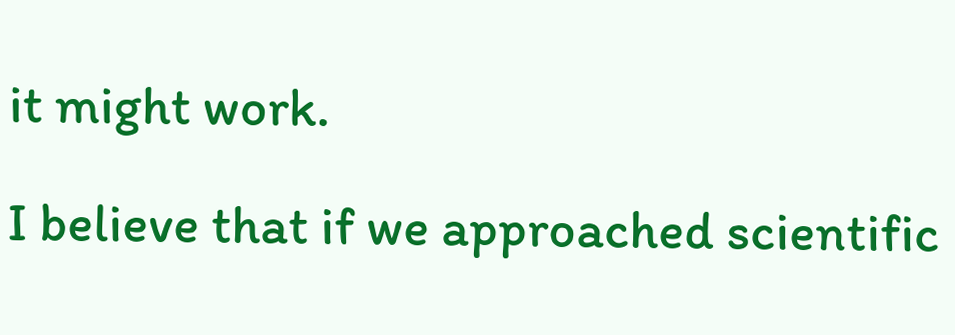it might work.

I believe that if we approached scientific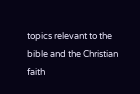topics relevant to the bible and the Christian faith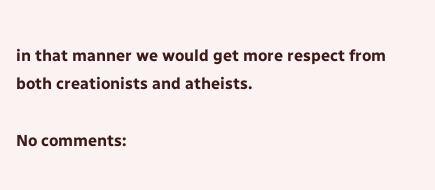in that manner we would get more respect from both creationists and atheists.

No comments: